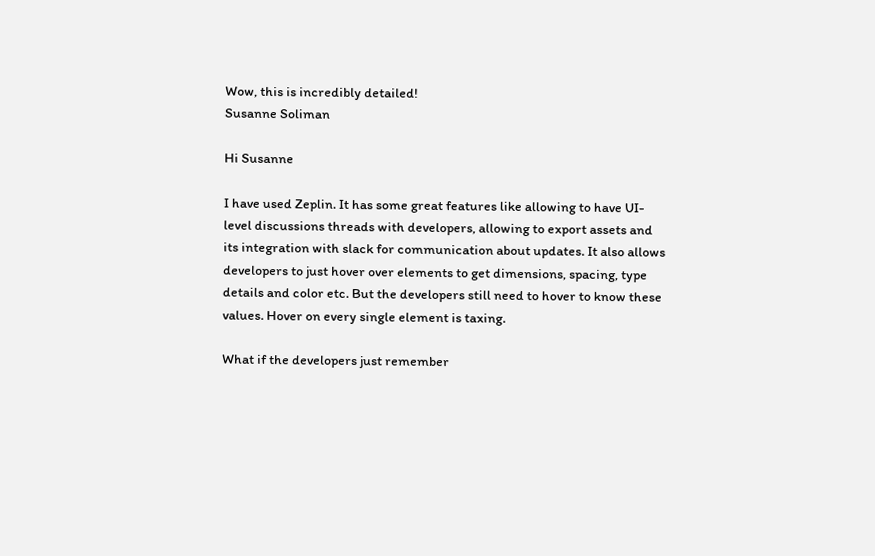Wow, this is incredibly detailed!
Susanne Soliman

Hi Susanne

I have used Zeplin. It has some great features like allowing to have UI-level discussions threads with developers, allowing to export assets and its integration with slack for communication about updates. It also allows developers to just hover over elements to get dimensions, spacing, type details and color etc. But the developers still need to hover to know these values. Hover on every single element is taxing.

What if the developers just remember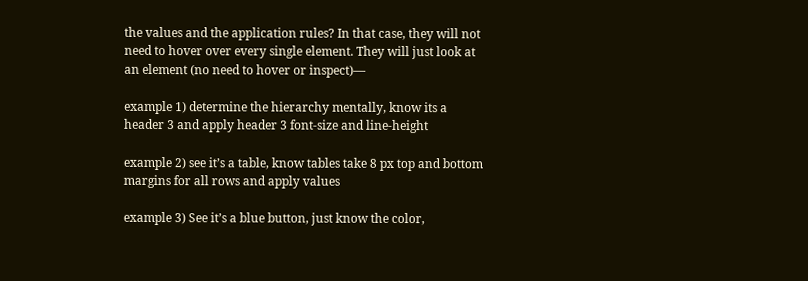the values and the application rules? In that case, they will not need to hover over every single element. They will just look at an element (no need to hover or inspect)—

example 1) determine the hierarchy mentally, know its a header 3 and apply header 3 font-size and line-height

example 2) see it’s a table, know tables take 8 px top and bottom margins for all rows and apply values

example 3) See it’s a blue button, just know the color,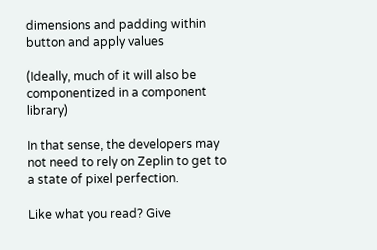dimensions and padding within button and apply values

(Ideally, much of it will also be componentized in a component library)

In that sense, the developers may not need to rely on Zeplin to get to a state of pixel perfection.

Like what you read? Give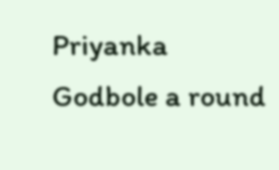Priyanka Godbole a round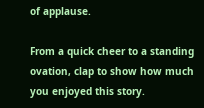of applause.

From a quick cheer to a standing ovation, clap to show how much you enjoyed this story.